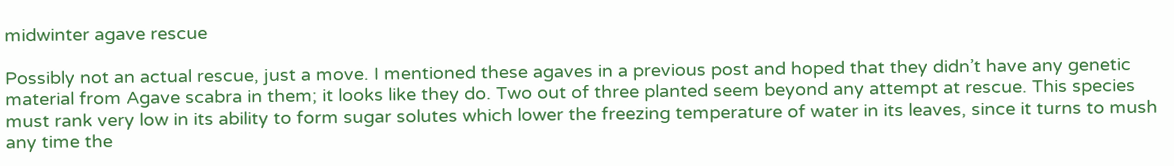midwinter agave rescue

Possibly not an actual rescue, just a move. I mentioned these agaves in a previous post and hoped that they didn’t have any genetic material from Agave scabra in them; it looks like they do. Two out of three planted seem beyond any attempt at rescue. This species must rank very low in its ability to form sugar solutes which lower the freezing temperature of water in its leaves, since it turns to mush any time the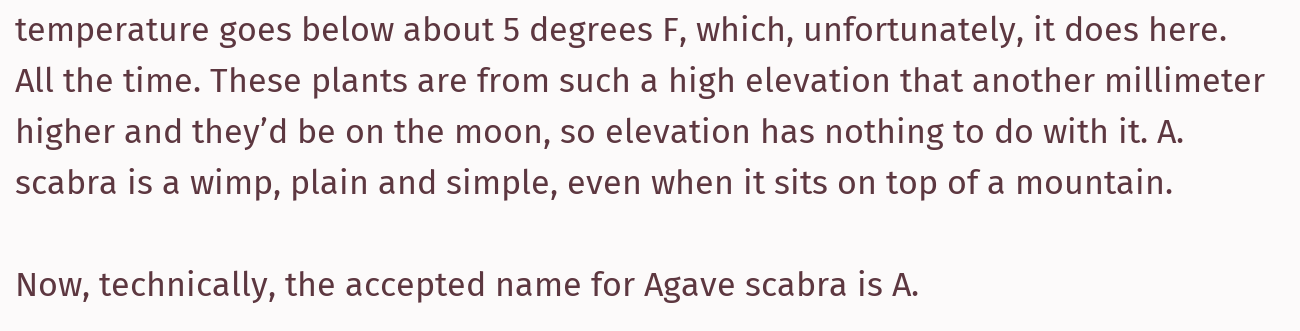temperature goes below about 5 degrees F, which, unfortunately, it does here. All the time. These plants are from such a high elevation that another millimeter higher and they’d be on the moon, so elevation has nothing to do with it. A. scabra is a wimp, plain and simple, even when it sits on top of a mountain.

Now, technically, the accepted name for Agave scabra is A.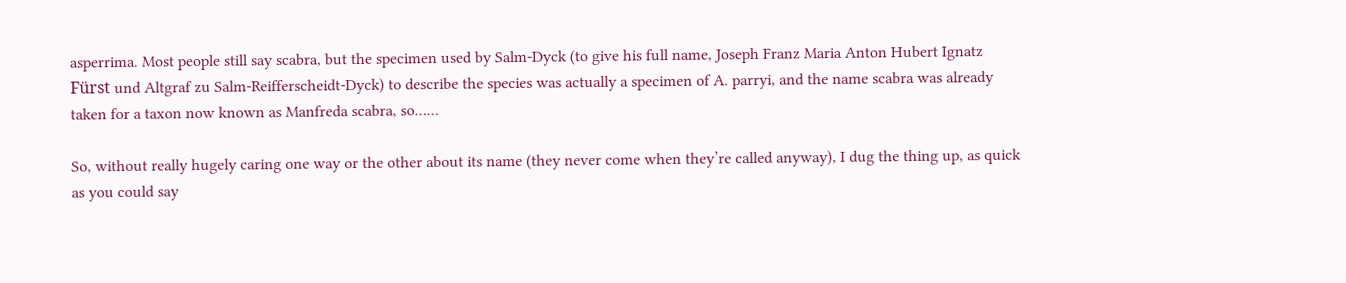asperrima. Most people still say scabra, but the specimen used by Salm-Dyck (to give his full name, Joseph Franz Maria Anton Hubert Ignatz Fürst und Altgraf zu Salm-Reifferscheidt-Dyck) to describe the species was actually a specimen of A. parryi, and the name scabra was already taken for a taxon now known as Manfreda scabra, so……

So, without really hugely caring one way or the other about its name (they never come when they’re called anyway), I dug the thing up, as quick as you could say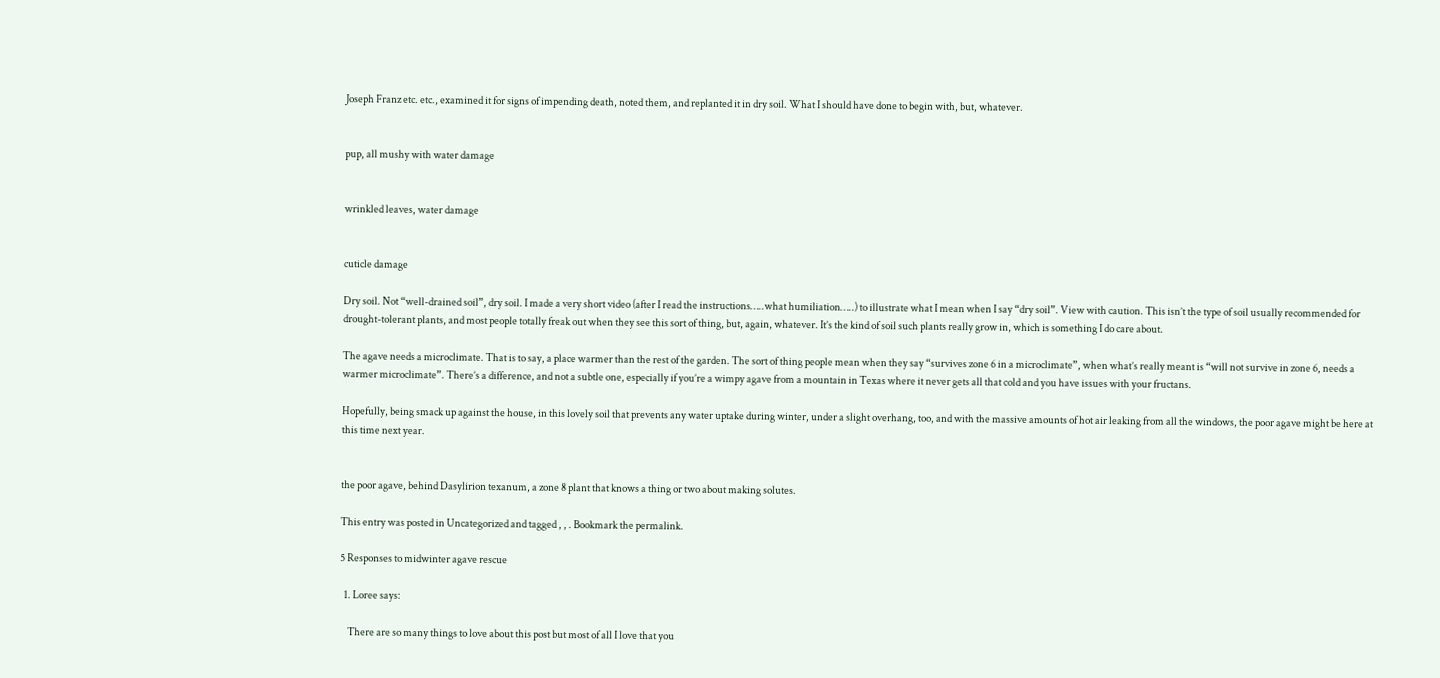Joseph Franz etc. etc., examined it for signs of impending death, noted them, and replanted it in dry soil. What I should have done to begin with, but, whatever.


pup, all mushy with water damage


wrinkled leaves, water damage


cuticle damage

Dry soil. Not “well-drained soil”, dry soil. I made a very short video (after I read the instructions…..what humiliation…..) to illustrate what I mean when I say “dry soil”. View with caution. This isn’t the type of soil usually recommended for drought-tolerant plants, and most people totally freak out when they see this sort of thing, but, again, whatever. It’s the kind of soil such plants really grow in, which is something I do care about.

The agave needs a microclimate. That is to say, a place warmer than the rest of the garden. The sort of thing people mean when they say “survives zone 6 in a microclimate”, when what’s really meant is “will not survive in zone 6, needs a warmer microclimate”. There’s a difference, and not a subtle one, especially if you’re a wimpy agave from a mountain in Texas where it never gets all that cold and you have issues with your fructans.

Hopefully, being smack up against the house, in this lovely soil that prevents any water uptake during winter, under a slight overhang, too, and with the massive amounts of hot air leaking from all the windows, the poor agave might be here at this time next year.


the poor agave, behind Dasylirion texanum, a zone 8 plant that knows a thing or two about making solutes.

This entry was posted in Uncategorized and tagged , , . Bookmark the permalink.

5 Responses to midwinter agave rescue

  1. Loree says:

    There are so many things to love about this post but most of all I love that you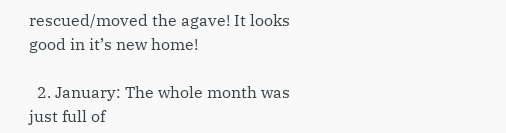rescued/moved the agave! It looks good in it’s new home!

  2. January: The whole month was just full of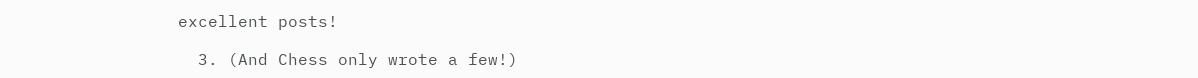excellent posts!

  3. (And Chess only wrote a few!)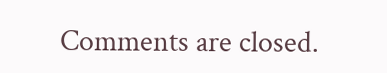Comments are closed.